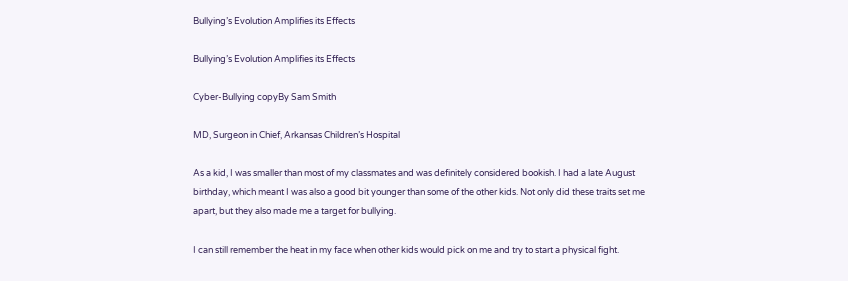Bullying’s Evolution Amplifies its Effects

Bullying’s Evolution Amplifies its Effects

Cyber-Bullying copyBy Sam Smith

MD, Surgeon in Chief, Arkansas Children’s Hospital

As a kid, I was smaller than most of my classmates and was definitely considered bookish. I had a late August birthday, which meant I was also a good bit younger than some of the other kids. Not only did these traits set me apart, but they also made me a target for bullying.

I can still remember the heat in my face when other kids would pick on me and try to start a physical fight.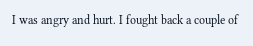I was angry and hurt. I fought back a couple of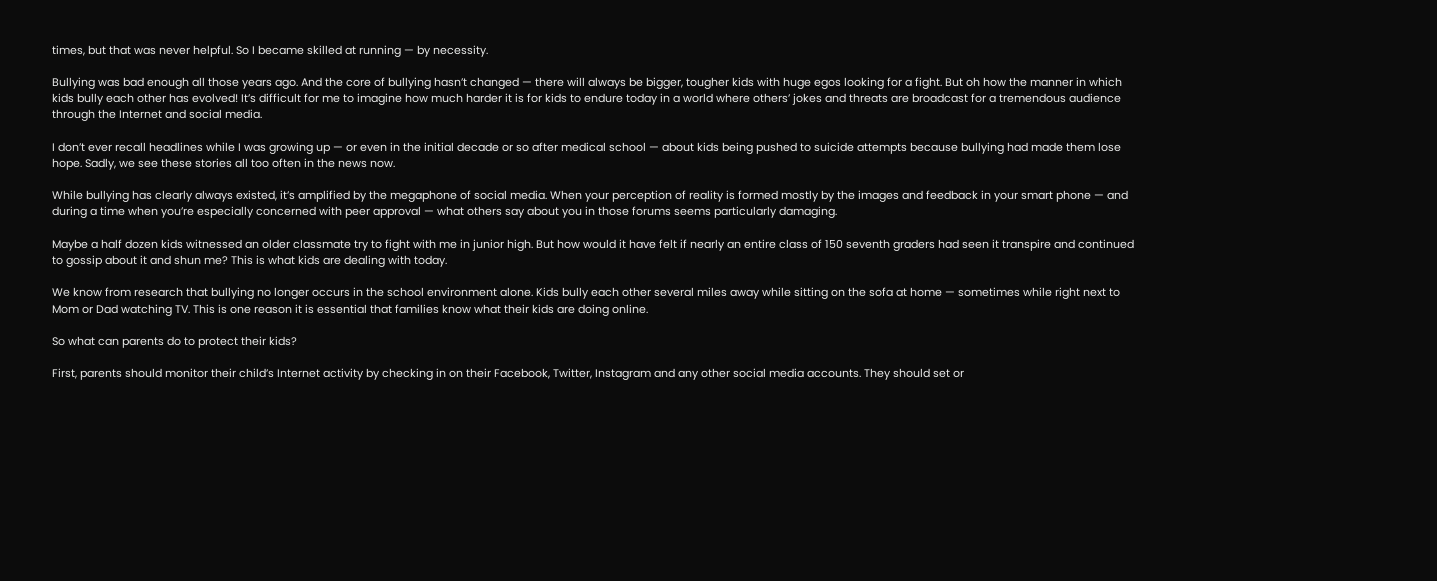times, but that was never helpful. So I became skilled at running — by necessity.

Bullying was bad enough all those years ago. And the core of bullying hasn’t changed — there will always be bigger, tougher kids with huge egos looking for a fight. But oh how the manner in which kids bully each other has evolved! It’s difficult for me to imagine how much harder it is for kids to endure today in a world where others’ jokes and threats are broadcast for a tremendous audience through the Internet and social media.

I don’t ever recall headlines while I was growing up — or even in the initial decade or so after medical school — about kids being pushed to suicide attempts because bullying had made them lose hope. Sadly, we see these stories all too often in the news now.

While bullying has clearly always existed, it’s amplified by the megaphone of social media. When your perception of reality is formed mostly by the images and feedback in your smart phone — and during a time when you’re especially concerned with peer approval — what others say about you in those forums seems particularly damaging.

Maybe a half dozen kids witnessed an older classmate try to fight with me in junior high. But how would it have felt if nearly an entire class of 150 seventh graders had seen it transpire and continued to gossip about it and shun me? This is what kids are dealing with today.

We know from research that bullying no longer occurs in the school environment alone. Kids bully each other several miles away while sitting on the sofa at home — sometimes while right next to Mom or Dad watching TV. This is one reason it is essential that families know what their kids are doing online.

So what can parents do to protect their kids?

First, parents should monitor their child’s Internet activity by checking in on their Facebook, Twitter, Instagram and any other social media accounts. They should set or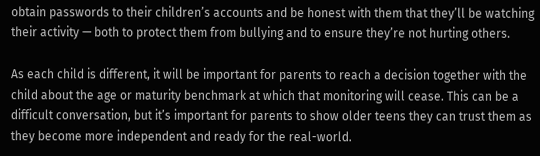obtain passwords to their children’s accounts and be honest with them that they’ll be watching their activity — both to protect them from bullying and to ensure they’re not hurting others.

As each child is different, it will be important for parents to reach a decision together with the child about the age or maturity benchmark at which that monitoring will cease. This can be a difficult conversation, but it’s important for parents to show older teens they can trust them as they become more independent and ready for the real-world.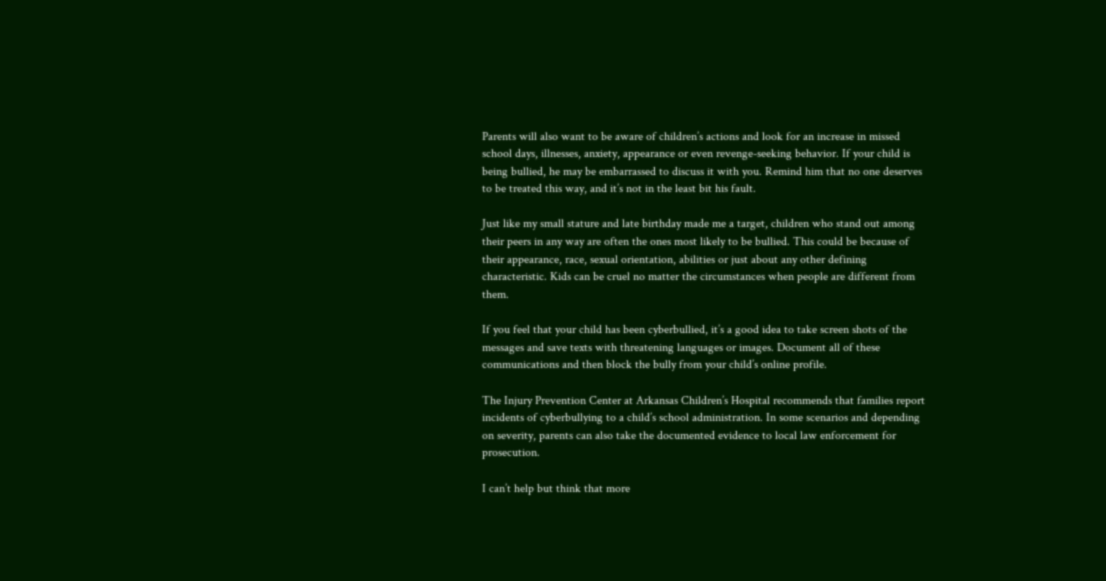Parents will also want to be aware of children’s actions and look for an increase in missed school days, illnesses, anxiety, appearance or even revenge-seeking behavior. If your child is being bullied, he may be embarrassed to discuss it with you. Remind him that no one deserves to be treated this way, and it’s not in the least bit his fault.

Just like my small stature and late birthday made me a target, children who stand out among their peers in any way are often the ones most likely to be bullied. This could be because of their appearance, race, sexual orientation, abilities or just about any other defining characteristic. Kids can be cruel no matter the circumstances when people are different from them.

If you feel that your child has been cyberbullied, it’s a good idea to take screen shots of the messages and save texts with threatening languages or images. Document all of these communications and then block the bully from your child’s online profile.

The Injury Prevention Center at Arkansas Children’s Hospital recommends that families report incidents of cyberbullying to a child’s school administration. In some scenarios and depending on severity, parents can also take the documented evidence to local law enforcement for prosecution.

I can’t help but think that more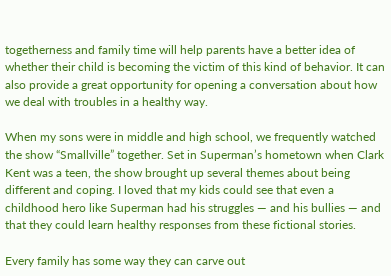togetherness and family time will help parents have a better idea of whether their child is becoming the victim of this kind of behavior. It can also provide a great opportunity for opening a conversation about how we deal with troubles in a healthy way.

When my sons were in middle and high school, we frequently watched the show “Smallville” together. Set in Superman’s hometown when Clark Kent was a teen, the show brought up several themes about being different and coping. I loved that my kids could see that even a childhood hero like Superman had his struggles — and his bullies — and that they could learn healthy responses from these fictional stories.

Every family has some way they can carve out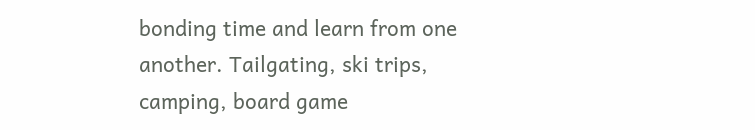bonding time and learn from one another. Tailgating, ski trips, camping, board game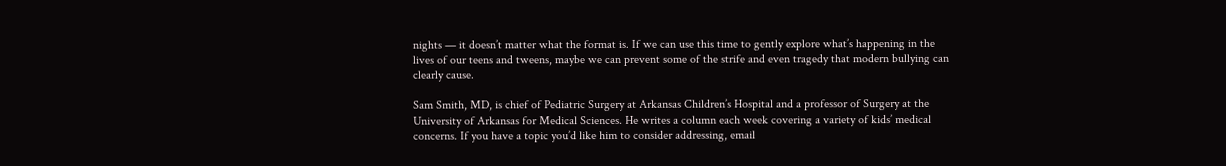nights — it doesn’t matter what the format is. If we can use this time to gently explore what’s happening in the lives of our teens and tweens, maybe we can prevent some of the strife and even tragedy that modern bullying can clearly cause.

Sam Smith, MD, is chief of Pediatric Surgery at Arkansas Children’s Hospital and a professor of Surgery at the University of Arkansas for Medical Sciences. He writes a column each week covering a variety of kids’ medical concerns. If you have a topic you’d like him to consider addressing, email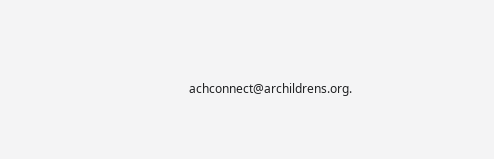achconnect@archildrens.org.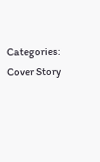Categories: Cover Story